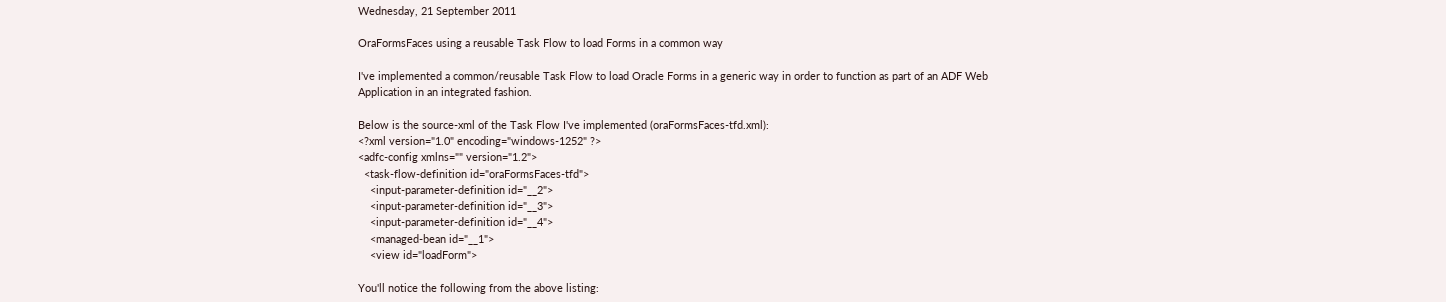Wednesday, 21 September 2011

OraFormsFaces using a reusable Task Flow to load Forms in a common way

I've implemented a common/reusable Task Flow to load Oracle Forms in a generic way in order to function as part of an ADF Web Application in an integrated fashion.

Below is the source-xml of the Task Flow I've implemented (oraFormsFaces-tfd.xml):
<?xml version="1.0" encoding="windows-1252" ?>
<adfc-config xmlns="" version="1.2">
  <task-flow-definition id="oraFormsFaces-tfd">
    <input-parameter-definition id="__2">
    <input-parameter-definition id="__3">
    <input-parameter-definition id="__4">
    <managed-bean id="__1">
    <view id="loadForm">

You'll notice the following from the above listing: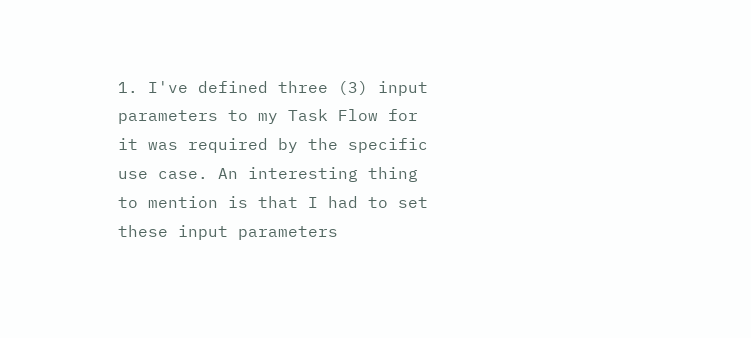1. I've defined three (3) input parameters to my Task Flow for it was required by the specific use case. An interesting thing to mention is that I had to set these input parameters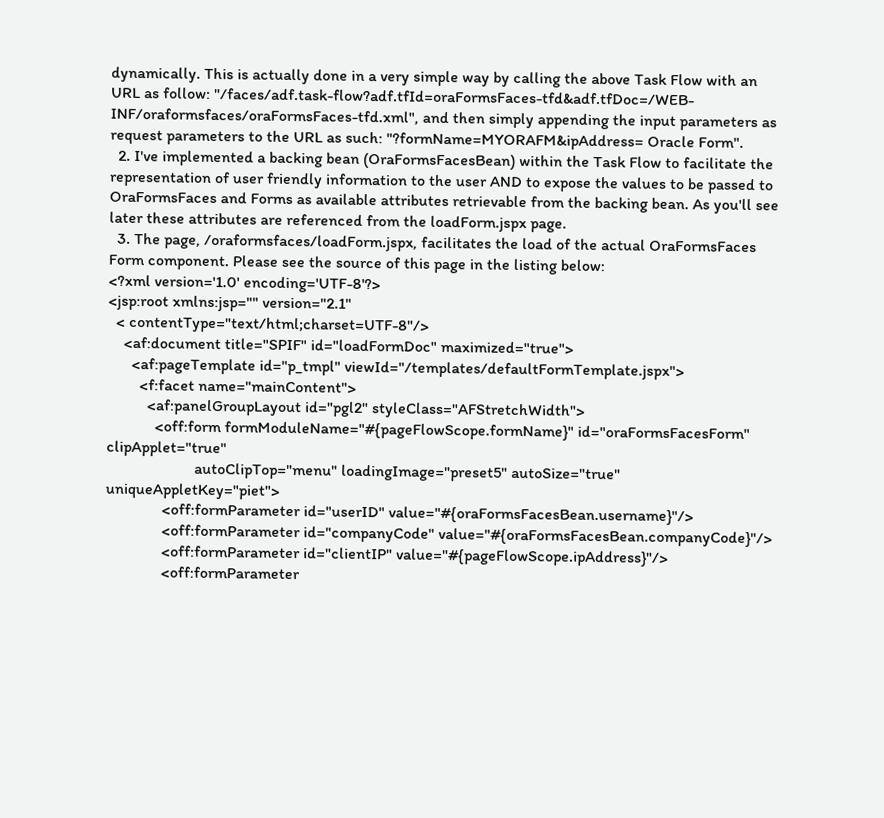dynamically. This is actually done in a very simple way by calling the above Task Flow with an URL as follow: "/faces/adf.task-flow?adf.tfId=oraFormsFaces-tfd&adf.tfDoc=/WEB-INF/oraformsfaces/oraFormsFaces-tfd.xml", and then simply appending the input parameters as request parameters to the URL as such: "?formName=MYORAFM&ipAddress= Oracle Form".
  2. I've implemented a backing bean (OraFormsFacesBean) within the Task Flow to facilitate the representation of user friendly information to the user AND to expose the values to be passed to OraFormsFaces and Forms as available attributes retrievable from the backing bean. As you'll see later these attributes are referenced from the loadForm.jspx page.
  3. The page, /oraformsfaces/loadForm.jspx, facilitates the load of the actual OraFormsFaces Form component. Please see the source of this page in the listing below:
<?xml version='1.0' encoding='UTF-8'?>
<jsp:root xmlns:jsp="" version="2.1"
  < contentType="text/html;charset=UTF-8"/>
    <af:document title="SPIF" id="loadFormDoc" maximized="true">
      <af:pageTemplate id="p_tmpl" viewId="/templates/defaultFormTemplate.jspx">
        <f:facet name="mainContent">
          <af:panelGroupLayout id="pgl2" styleClass="AFStretchWidth">
            <off:form formModuleName="#{pageFlowScope.formName}" id="oraFormsFacesForm" clipApplet="true"
                      autoClipTop="menu" loadingImage="preset5" autoSize="true" uniqueAppletKey="piet">
              <off:formParameter id="userID" value="#{oraFormsFacesBean.username}"/>
              <off:formParameter id="companyCode" value="#{oraFormsFacesBean.companyCode}"/>
              <off:formParameter id="clientIP" value="#{pageFlowScope.ipAddress}"/>
              <off:formParameter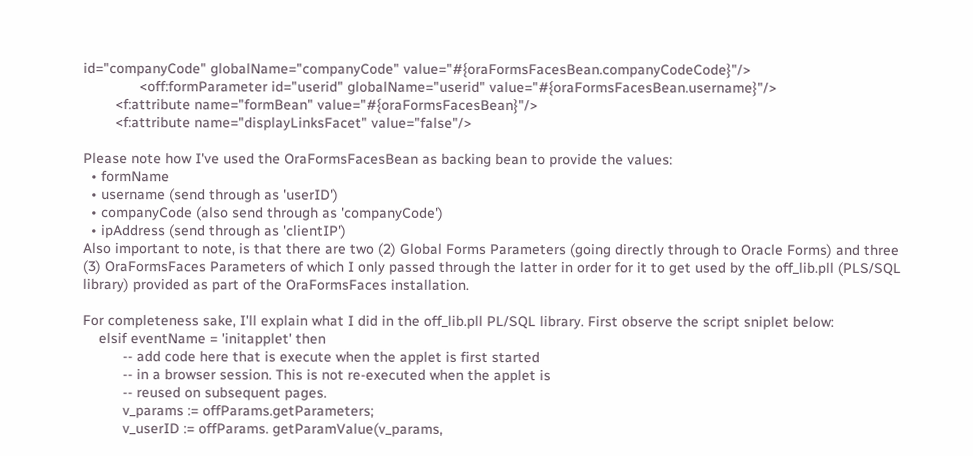id="companyCode" globalName="companyCode" value="#{oraFormsFacesBean.companyCodeCode}"/>
              <off:formParameter id="userid" globalName="userid" value="#{oraFormsFacesBean.username}"/>
        <f:attribute name="formBean" value="#{oraFormsFacesBean}"/>
        <f:attribute name="displayLinksFacet" value="false"/>

Please note how I've used the OraFormsFacesBean as backing bean to provide the values:
  • formName
  • username (send through as 'userID')
  • companyCode (also send through as 'companyCode')
  • ipAddress (send through as 'clientIP')
Also important to note, is that there are two (2) Global Forms Parameters (going directly through to Oracle Forms) and three (3) OraFormsFaces Parameters of which I only passed through the latter in order for it to get used by the off_lib.pll (PLS/SQL library) provided as part of the OraFormsFaces installation.

For completeness sake, I'll explain what I did in the off_lib.pll PL/SQL library. First observe the script sniplet below:
    elsif eventName = 'initapplet' then
          -- add code here that is execute when the applet is first started
          -- in a browser session. This is not re-executed when the applet is
          -- reused on subsequent pages.
          v_params := offParams.getParameters;
          v_userID := offParams. getParamValue(v_params,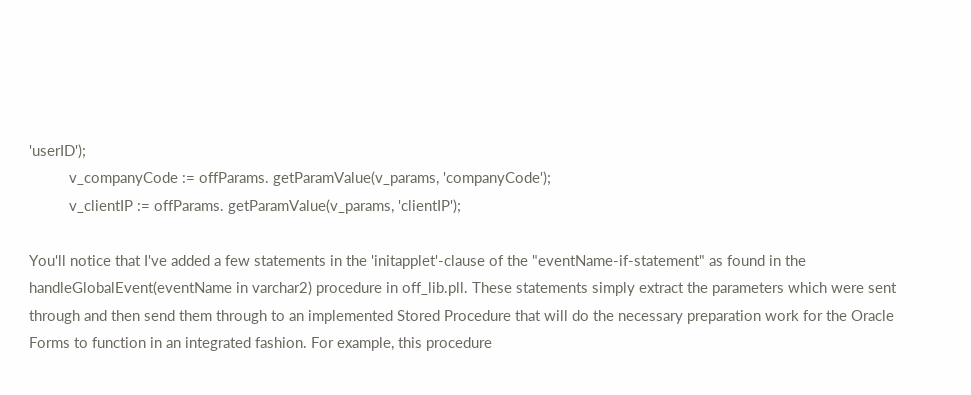'userID');
          v_companyCode := offParams. getParamValue(v_params, 'companyCode');
          v_clientIP := offParams. getParamValue(v_params, 'clientIP');

You'll notice that I've added a few statements in the 'initapplet'-clause of the "eventName-if-statement" as found in the handleGlobalEvent(eventName in varchar2) procedure in off_lib.pll. These statements simply extract the parameters which were sent through and then send them through to an implemented Stored Procedure that will do the necessary preparation work for the Oracle Forms to function in an integrated fashion. For example, this procedure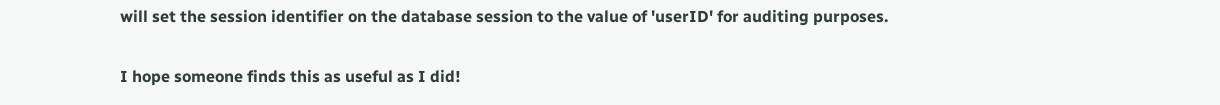will set the session identifier on the database session to the value of 'userID' for auditing purposes.

I hope someone finds this as useful as I did!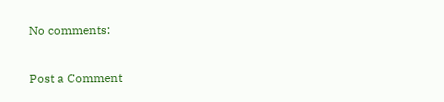No comments:

Post a Comment